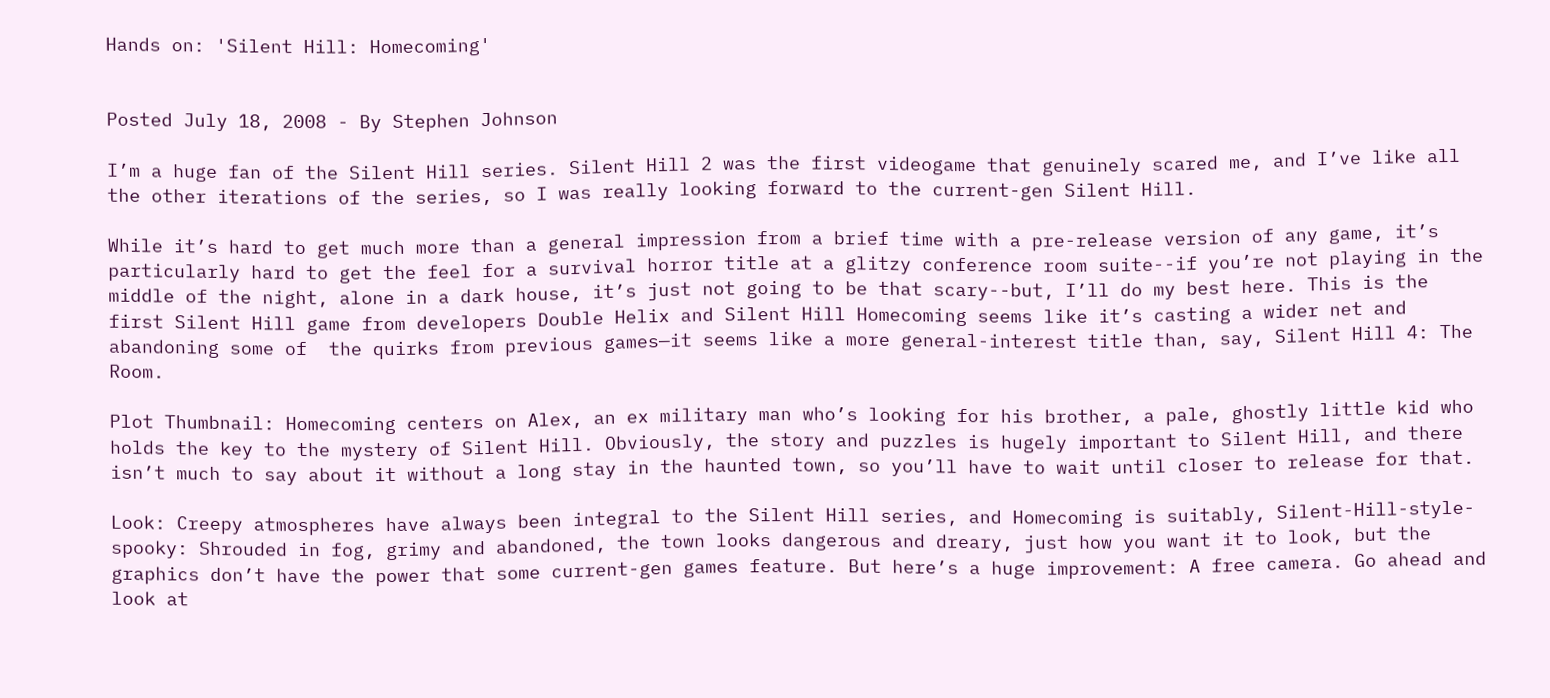Hands on: 'Silent Hill: Homecoming'


Posted July 18, 2008 - By Stephen Johnson

I’m a huge fan of the Silent Hill series. Silent Hill 2 was the first videogame that genuinely scared me, and I’ve like all the other iterations of the series, so I was really looking forward to the current-gen Silent Hill.

While it’s hard to get much more than a general impression from a brief time with a pre-release version of any game, it’s particularly hard to get the feel for a survival horror title at a glitzy conference room suite--if you’re not playing in the middle of the night, alone in a dark house, it’s just not going to be that scary--but, I’ll do my best here. This is the first Silent Hill game from developers Double Helix and Silent Hill Homecoming seems like it’s casting a wider net and abandoning some of  the quirks from previous games—it seems like a more general-interest title than, say, Silent Hill 4: The Room.

Plot Thumbnail: Homecoming centers on Alex, an ex military man who’s looking for his brother, a pale, ghostly little kid who holds the key to the mystery of Silent Hill. Obviously, the story and puzzles is hugely important to Silent Hill, and there isn’t much to say about it without a long stay in the haunted town, so you’ll have to wait until closer to release for that.

Look: Creepy atmospheres have always been integral to the Silent Hill series, and Homecoming is suitably, Silent-Hill-style-spooky: Shrouded in fog, grimy and abandoned, the town looks dangerous and dreary, just how you want it to look, but the graphics don’t have the power that some current-gen games feature. But here’s a huge improvement: A free camera. Go ahead and look at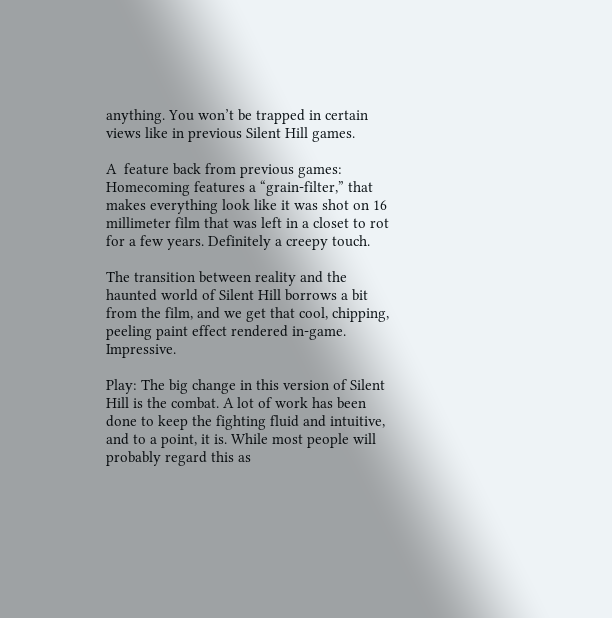anything. You won’t be trapped in certain views like in previous Silent Hill games.

A  feature back from previous games: Homecoming features a “grain-filter,” that makes everything look like it was shot on 16 millimeter film that was left in a closet to rot for a few years. Definitely a creepy touch.

The transition between reality and the haunted world of Silent Hill borrows a bit from the film, and we get that cool, chipping, peeling paint effect rendered in-game. Impressive.

Play: The big change in this version of Silent Hill is the combat. A lot of work has been done to keep the fighting fluid and intuitive, and to a point, it is. While most people will probably regard this as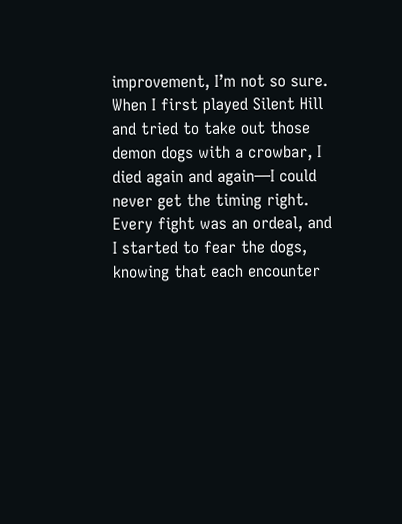improvement, I’m not so sure. When I first played Silent Hill and tried to take out those demon dogs with a crowbar, I died again and again—I could never get the timing right. Every fight was an ordeal, and I started to fear the dogs, knowing that each encounter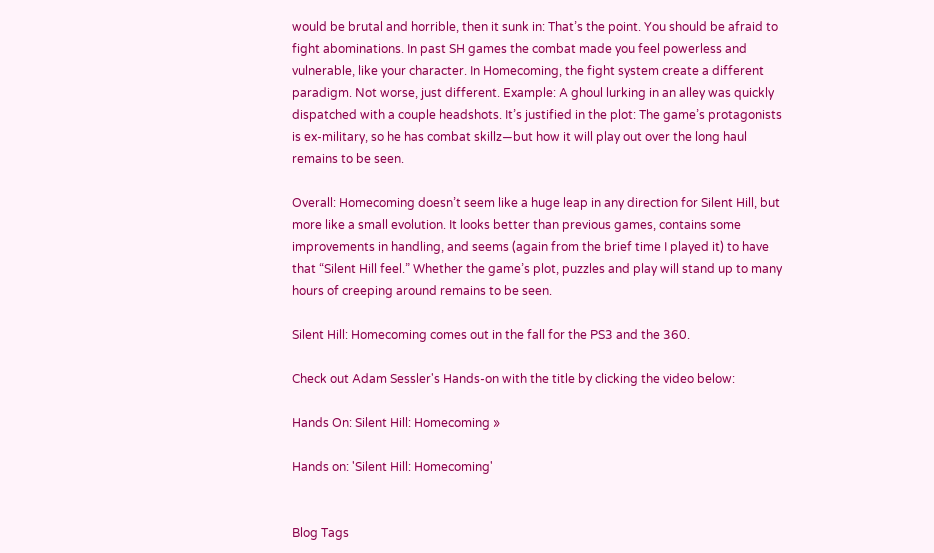would be brutal and horrible, then it sunk in: That’s the point. You should be afraid to fight abominations. In past SH games the combat made you feel powerless and vulnerable, like your character. In Homecoming, the fight system create a different paradigm. Not worse, just different. Example: A ghoul lurking in an alley was quickly dispatched with a couple headshots. It’s justified in the plot: The game’s protagonists is ex-military, so he has combat skillz—but how it will play out over the long haul remains to be seen.

Overall: Homecoming doesn’t seem like a huge leap in any direction for Silent Hill, but more like a small evolution. It looks better than previous games, contains some improvements in handling, and seems (again from the brief time I played it) to have that “Silent Hill feel.” Whether the game’s plot, puzzles and play will stand up to many hours of creeping around remains to be seen.

Silent Hill: Homecoming comes out in the fall for the PS3 and the 360.

Check out Adam Sessler's Hands-on with the title by clicking the video below:

Hands On: Silent Hill: Homecoming »

Hands on: 'Silent Hill: Homecoming'


Blog Tags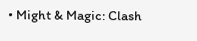• Might & Magic: Clash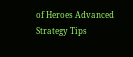of Heroes Advanced Strategy Tips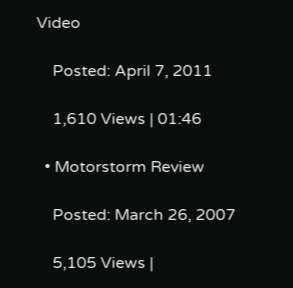Video

    Posted: April 7, 2011

    1,610 Views | 01:46

  • Motorstorm Review

    Posted: March 26, 2007

    5,105 Views |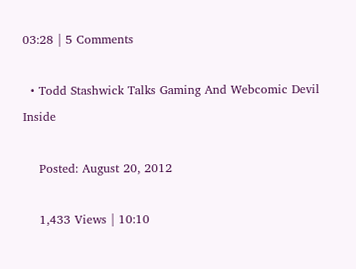03:28 | 5 Comments

  • Todd Stashwick Talks Gaming And Webcomic Devil Inside

    Posted: August 20, 2012

    1,433 Views | 10:10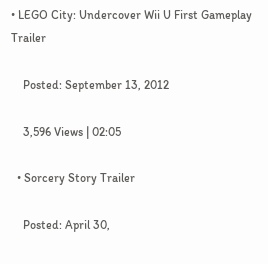• LEGO City: Undercover Wii U First Gameplay Trailer

    Posted: September 13, 2012

    3,596 Views | 02:05

  • Sorcery Story Trailer

    Posted: April 30,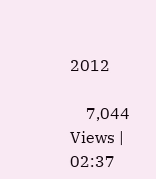2012

    7,044 Views | 02:37